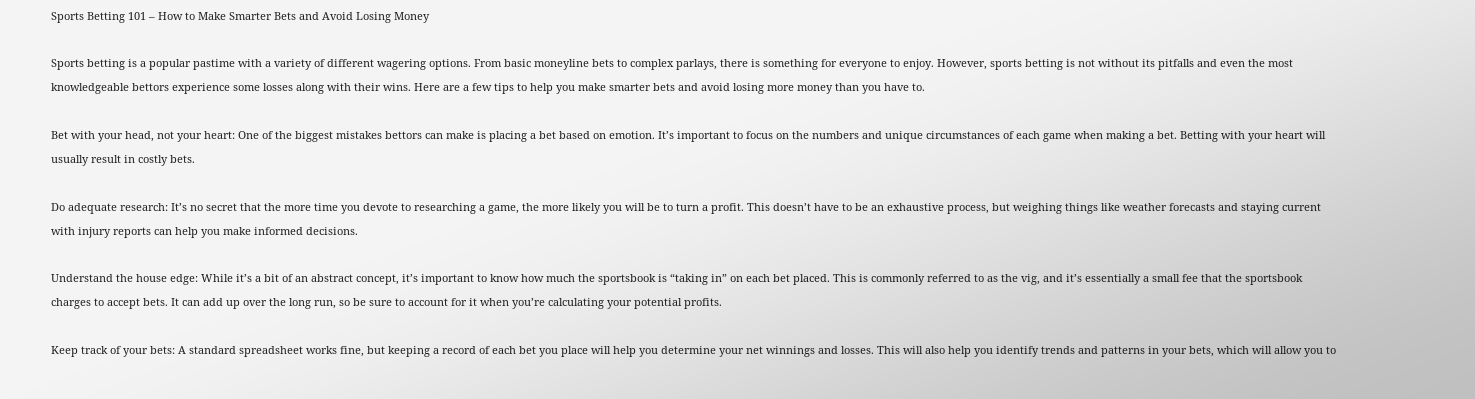Sports Betting 101 – How to Make Smarter Bets and Avoid Losing Money

Sports betting is a popular pastime with a variety of different wagering options. From basic moneyline bets to complex parlays, there is something for everyone to enjoy. However, sports betting is not without its pitfalls and even the most knowledgeable bettors experience some losses along with their wins. Here are a few tips to help you make smarter bets and avoid losing more money than you have to.

Bet with your head, not your heart: One of the biggest mistakes bettors can make is placing a bet based on emotion. It’s important to focus on the numbers and unique circumstances of each game when making a bet. Betting with your heart will usually result in costly bets.

Do adequate research: It’s no secret that the more time you devote to researching a game, the more likely you will be to turn a profit. This doesn’t have to be an exhaustive process, but weighing things like weather forecasts and staying current with injury reports can help you make informed decisions.

Understand the house edge: While it’s a bit of an abstract concept, it’s important to know how much the sportsbook is “taking in” on each bet placed. This is commonly referred to as the vig, and it’s essentially a small fee that the sportsbook charges to accept bets. It can add up over the long run, so be sure to account for it when you’re calculating your potential profits.

Keep track of your bets: A standard spreadsheet works fine, but keeping a record of each bet you place will help you determine your net winnings and losses. This will also help you identify trends and patterns in your bets, which will allow you to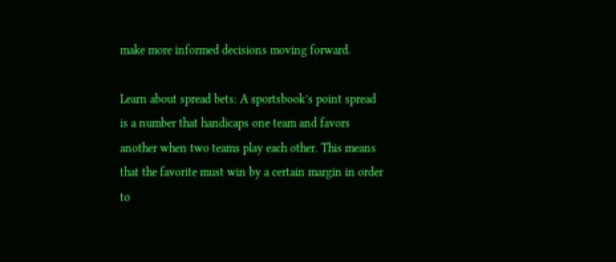make more informed decisions moving forward.

Learn about spread bets: A sportsbook’s point spread is a number that handicaps one team and favors another when two teams play each other. This means that the favorite must win by a certain margin in order to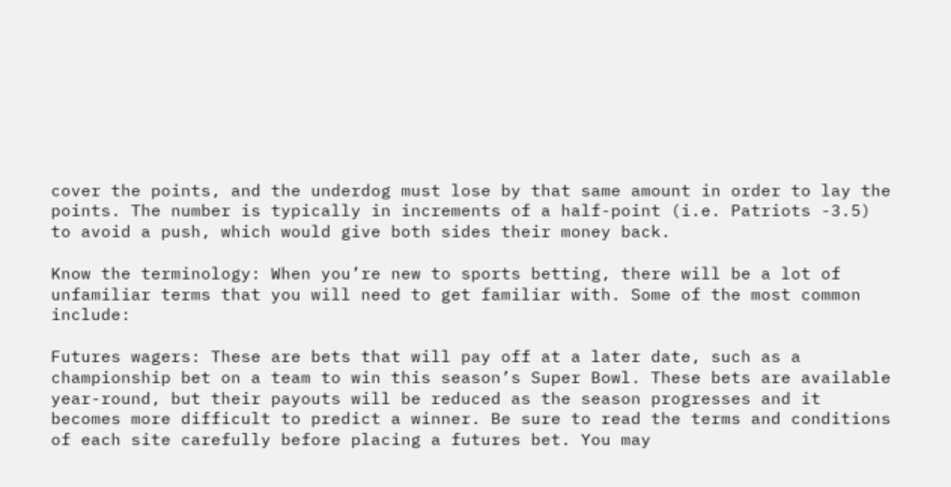cover the points, and the underdog must lose by that same amount in order to lay the points. The number is typically in increments of a half-point (i.e. Patriots -3.5) to avoid a push, which would give both sides their money back.

Know the terminology: When you’re new to sports betting, there will be a lot of unfamiliar terms that you will need to get familiar with. Some of the most common include:

Futures wagers: These are bets that will pay off at a later date, such as a championship bet on a team to win this season’s Super Bowl. These bets are available year-round, but their payouts will be reduced as the season progresses and it becomes more difficult to predict a winner. Be sure to read the terms and conditions of each site carefully before placing a futures bet. You may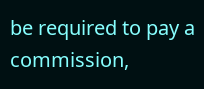be required to pay a commission,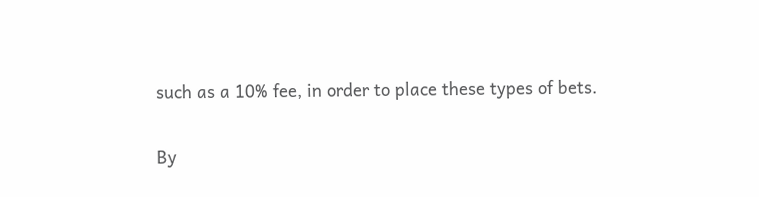such as a 10% fee, in order to place these types of bets.

By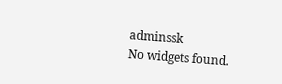adminssk
No widgets found.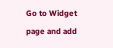Go to Widget page and add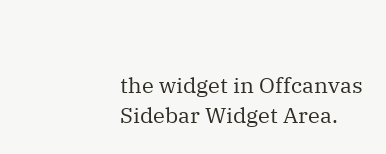the widget in Offcanvas Sidebar Widget Area.